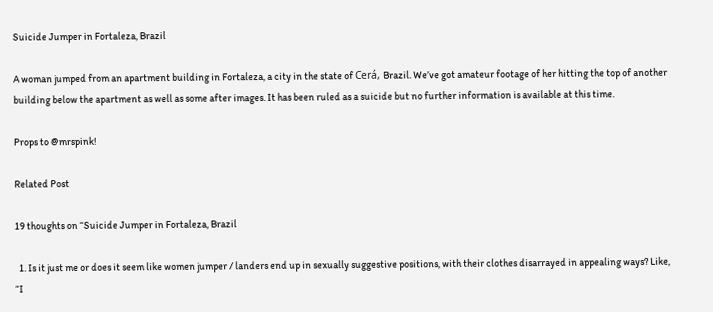Suicide Jumper in Fortaleza, Brazil

A woman jumped from an apartment building in Fortaleza, a city in the state of Cerá, Brazil. We’ve got amateur footage of her hitting the top of another building below the apartment as well as some after images. It has been ruled as a suicide but no further information is available at this time.

Props to @mrspink!

Related Post

19 thoughts on “Suicide Jumper in Fortaleza, Brazil

  1. Is it just me or does it seem like women jumper / landers end up in sexually suggestive positions, with their clothes disarrayed in appealing ways? Like, “I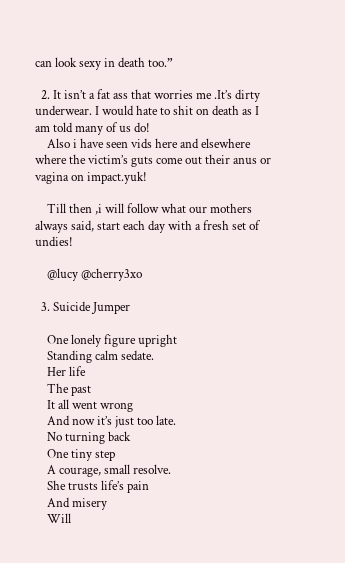can look sexy in death too.”

  2. It isn’t a fat ass that worries me .It’s dirty underwear. I would hate to shit on death as I am told many of us do!
    Also i have seen vids here and elsewhere where the victim’s guts come out their anus or vagina on impact.yuk!

    Till then ,i will follow what our mothers always said, start each day with a fresh set of undies!

    @lucy @cherry3xo

  3. Suicide Jumper

    One lonely figure upright
    Standing calm sedate.
    Her life
    The past
    It all went wrong
    And now it’s just too late.
    No turning back
    One tiny step
    A courage, small resolve.
    She trusts life’s pain
    And misery
    Will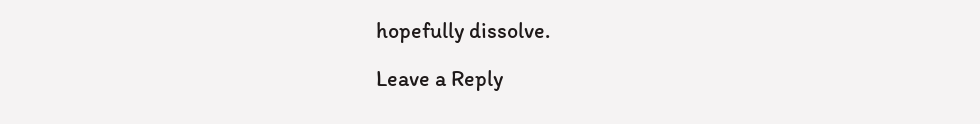hopefully dissolve.

Leave a Reply